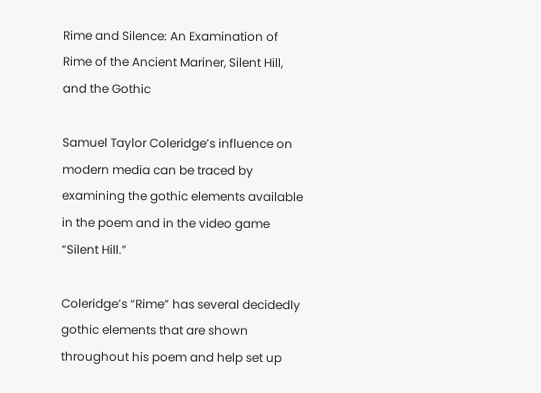Rime and Silence: An Examination of Rime of the Ancient Mariner, Silent Hill, and the Gothic

Samuel Taylor Coleridge’s influence on modern media can be traced by examining the gothic elements available in the poem and in the video game “Silent Hill.”

Coleridge’s “Rime” has several decidedly gothic elements that are shown throughout his poem and help set up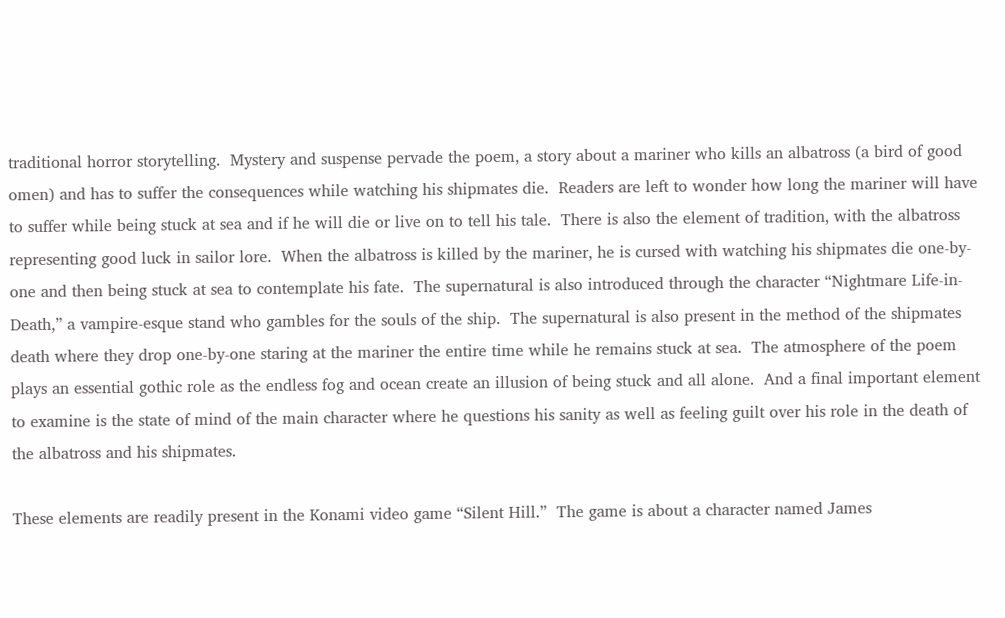traditional horror storytelling.  Mystery and suspense pervade the poem, a story about a mariner who kills an albatross (a bird of good omen) and has to suffer the consequences while watching his shipmates die.  Readers are left to wonder how long the mariner will have to suffer while being stuck at sea and if he will die or live on to tell his tale.  There is also the element of tradition, with the albatross representing good luck in sailor lore.  When the albatross is killed by the mariner, he is cursed with watching his shipmates die one-by-one and then being stuck at sea to contemplate his fate.  The supernatural is also introduced through the character “Nightmare Life-in-Death,” a vampire-esque stand who gambles for the souls of the ship.  The supernatural is also present in the method of the shipmates death where they drop one-by-one staring at the mariner the entire time while he remains stuck at sea.  The atmosphere of the poem plays an essential gothic role as the endless fog and ocean create an illusion of being stuck and all alone.  And a final important element to examine is the state of mind of the main character where he questions his sanity as well as feeling guilt over his role in the death of the albatross and his shipmates.

These elements are readily present in the Konami video game “Silent Hill.”  The game is about a character named James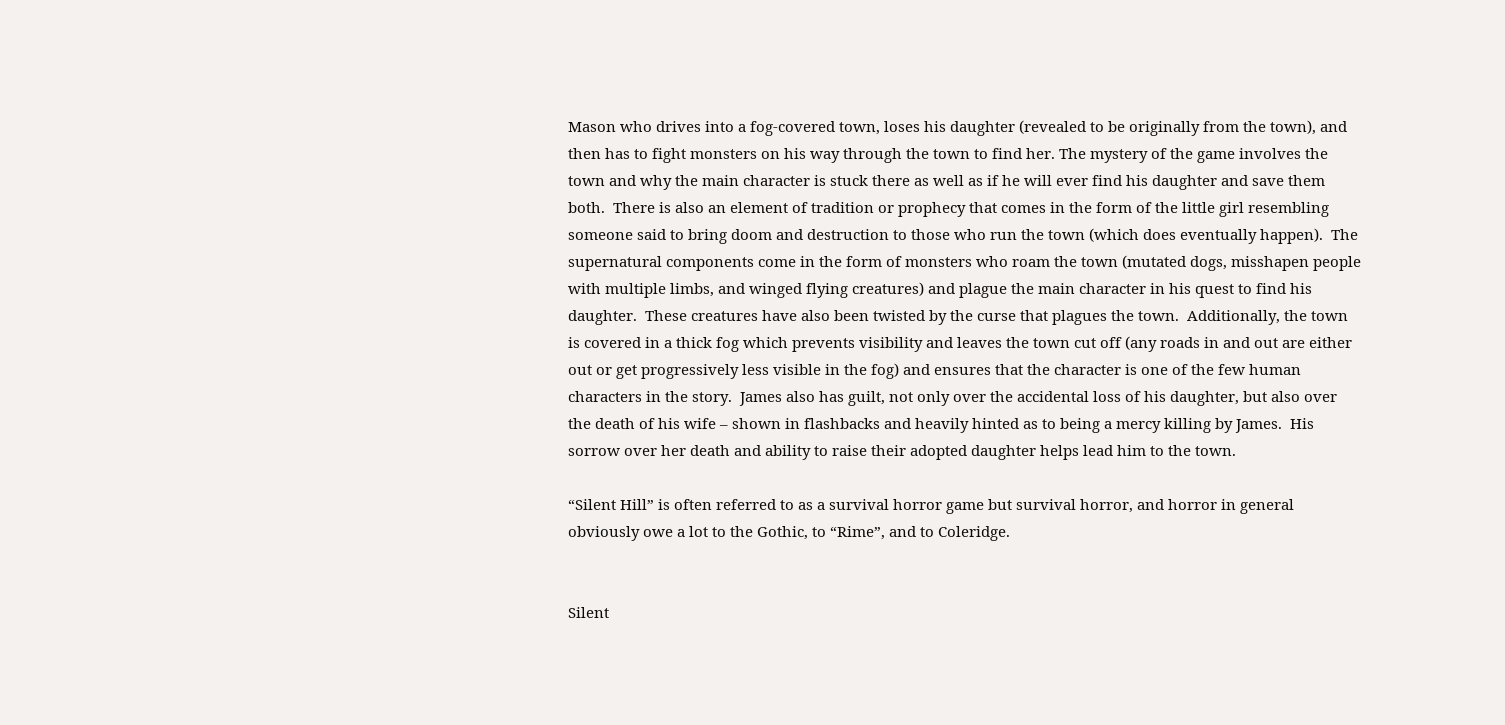Mason who drives into a fog-covered town, loses his daughter (revealed to be originally from the town), and then has to fight monsters on his way through the town to find her. The mystery of the game involves the town and why the main character is stuck there as well as if he will ever find his daughter and save them both.  There is also an element of tradition or prophecy that comes in the form of the little girl resembling someone said to bring doom and destruction to those who run the town (which does eventually happen).  The supernatural components come in the form of monsters who roam the town (mutated dogs, misshapen people with multiple limbs, and winged flying creatures) and plague the main character in his quest to find his daughter.  These creatures have also been twisted by the curse that plagues the town.  Additionally, the town is covered in a thick fog which prevents visibility and leaves the town cut off (any roads in and out are either out or get progressively less visible in the fog) and ensures that the character is one of the few human characters in the story.  James also has guilt, not only over the accidental loss of his daughter, but also over the death of his wife – shown in flashbacks and heavily hinted as to being a mercy killing by James.  His sorrow over her death and ability to raise their adopted daughter helps lead him to the town.

“Silent Hill” is often referred to as a survival horror game but survival horror, and horror in general obviously owe a lot to the Gothic, to “Rime”, and to Coleridge.


Silent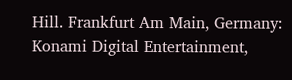Hill. Frankfurt Am Main, Germany: Konami Digital Entertainment,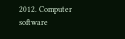2012. Computer software